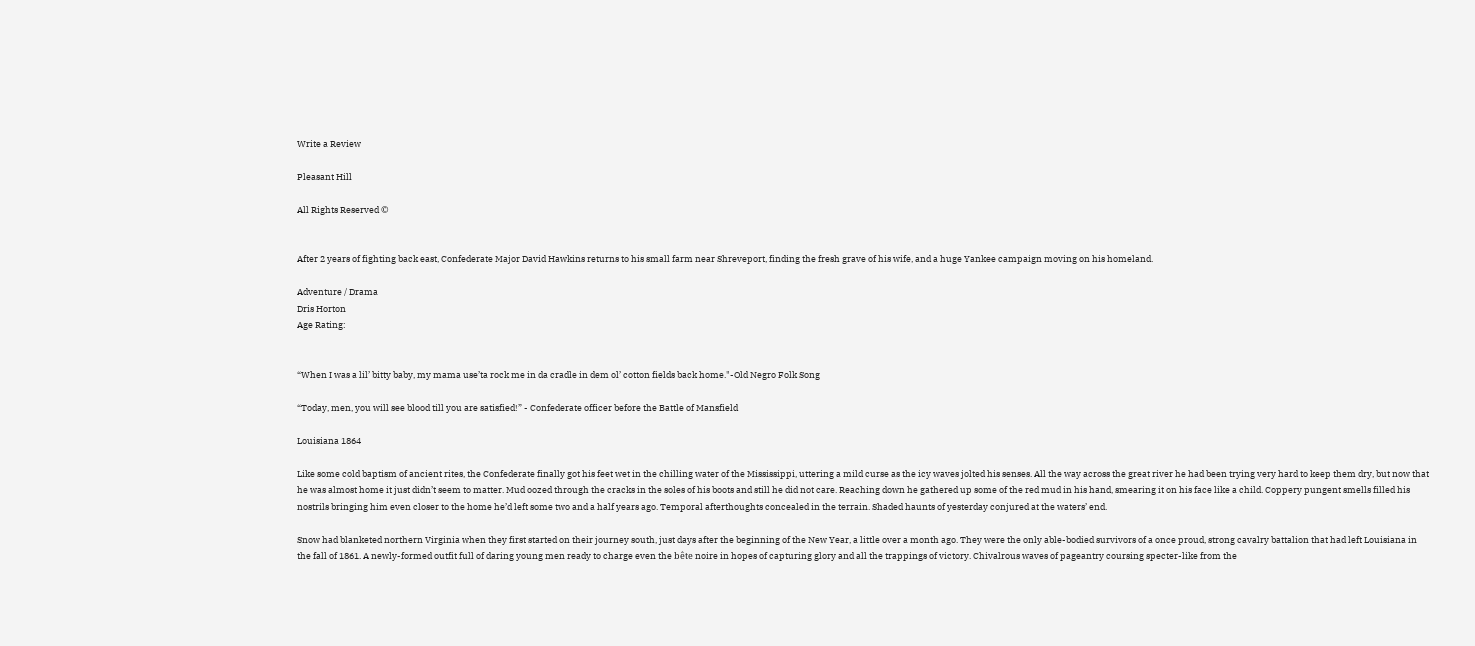Write a Review

Pleasant Hill

All Rights Reserved ©


After 2 years of fighting back east, Confederate Major David Hawkins returns to his small farm near Shreveport, finding the fresh grave of his wife, and a huge Yankee campaign moving on his homeland.

Adventure / Drama
Dris Horton
Age Rating:


“When I was a lil’ bitty baby, my mama use’ta rock me in da cradle in dem ol’ cotton fields back home."-Old Negro Folk Song

“Today, men, you will see blood till you are satisfied!” - Confederate officer before the Battle of Mansfield

Louisiana 1864

Like some cold baptism of ancient rites, the Confederate finally got his feet wet in the chilling water of the Mississippi, uttering a mild curse as the icy waves jolted his senses. All the way across the great river he had been trying very hard to keep them dry, but now that he was almost home it just didn’t seem to matter. Mud oozed through the cracks in the soles of his boots and still he did not care. Reaching down he gathered up some of the red mud in his hand, smearing it on his face like a child. Coppery pungent smells filled his nostrils bringing him even closer to the home he’d left some two and a half years ago. Temporal afterthoughts concealed in the terrain. Shaded haunts of yesterday conjured at the waters’ end.

Snow had blanketed northern Virginia when they first started on their journey south, just days after the beginning of the New Year, a little over a month ago. They were the only able-bodied survivors of a once proud, strong cavalry battalion that had left Louisiana in the fall of 1861. A newly-formed outfit full of daring young men ready to charge even the bête noire in hopes of capturing glory and all the trappings of victory. Chivalrous waves of pageantry coursing specter-like from the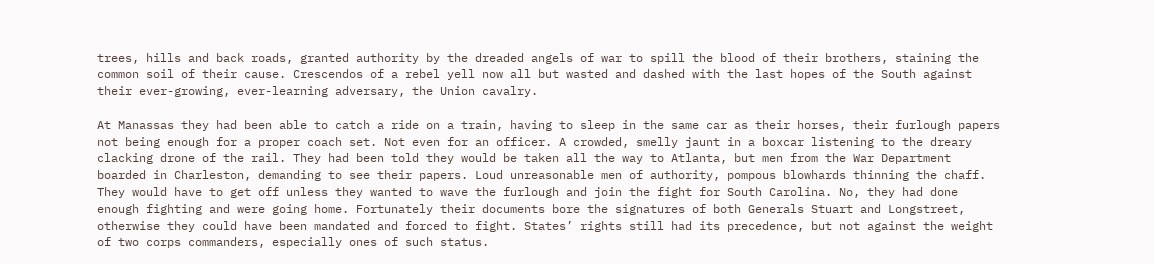trees, hills and back roads, granted authority by the dreaded angels of war to spill the blood of their brothers, staining the common soil of their cause. Crescendos of a rebel yell now all but wasted and dashed with the last hopes of the South against their ever-growing, ever-learning adversary, the Union cavalry.

At Manassas they had been able to catch a ride on a train, having to sleep in the same car as their horses, their furlough papers not being enough for a proper coach set. Not even for an officer. A crowded, smelly jaunt in a boxcar listening to the dreary clacking drone of the rail. They had been told they would be taken all the way to Atlanta, but men from the War Department boarded in Charleston, demanding to see their papers. Loud unreasonable men of authority, pompous blowhards thinning the chaff. They would have to get off unless they wanted to wave the furlough and join the fight for South Carolina. No, they had done enough fighting and were going home. Fortunately their documents bore the signatures of both Generals Stuart and Longstreet, otherwise they could have been mandated and forced to fight. States’ rights still had its precedence, but not against the weight of two corps commanders, especially ones of such status.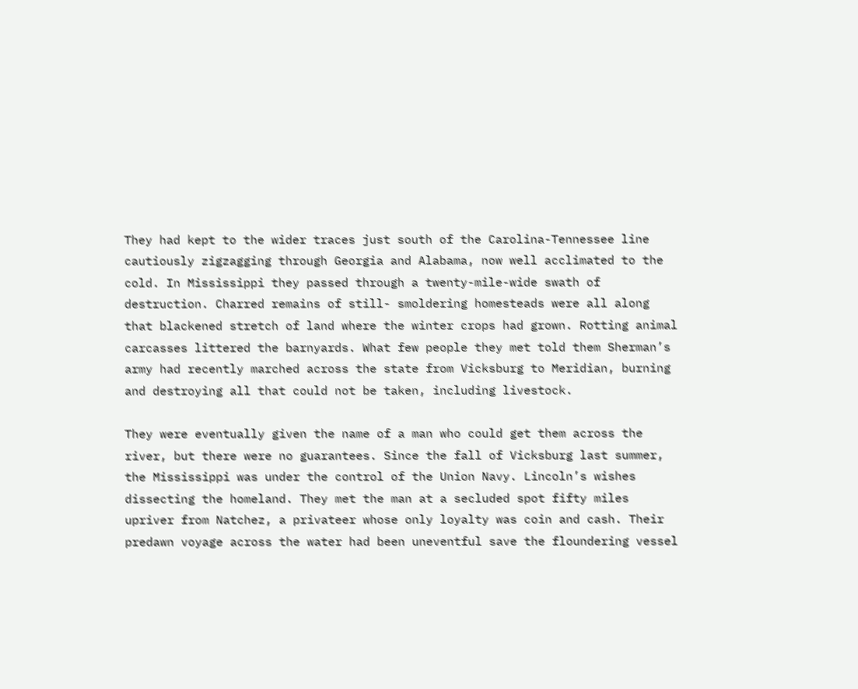They had kept to the wider traces just south of the Carolina-Tennessee line cautiously zigzagging through Georgia and Alabama, now well acclimated to the cold. In Mississippi they passed through a twenty-mile-wide swath of destruction. Charred remains of still- smoldering homesteads were all along that blackened stretch of land where the winter crops had grown. Rotting animal carcasses littered the barnyards. What few people they met told them Sherman’s army had recently marched across the state from Vicksburg to Meridian, burning and destroying all that could not be taken, including livestock.

They were eventually given the name of a man who could get them across the river, but there were no guarantees. Since the fall of Vicksburg last summer, the Mississippi was under the control of the Union Navy. Lincoln’s wishes dissecting the homeland. They met the man at a secluded spot fifty miles upriver from Natchez, a privateer whose only loyalty was coin and cash. Their predawn voyage across the water had been uneventful save the floundering vessel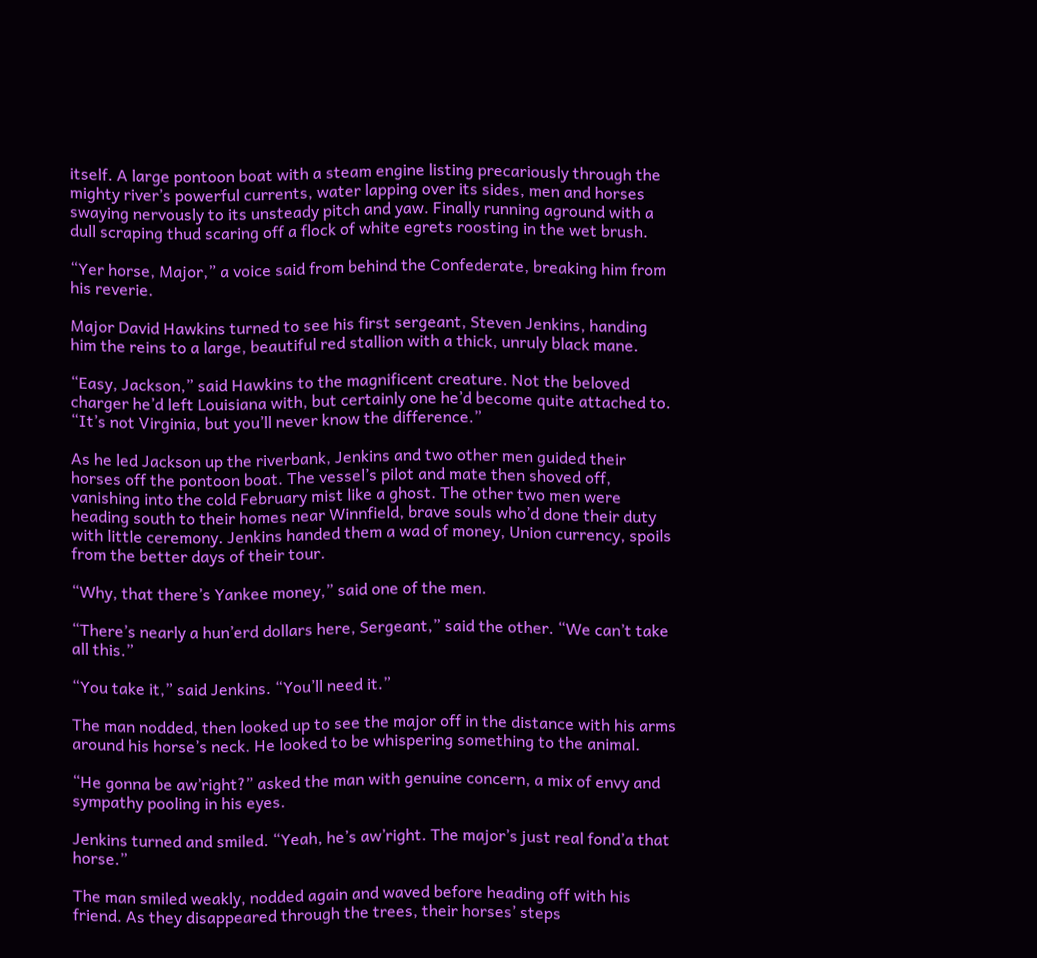itself. A large pontoon boat with a steam engine listing precariously through the mighty river’s powerful currents, water lapping over its sides, men and horses swaying nervously to its unsteady pitch and yaw. Finally running aground with a dull scraping thud scaring off a flock of white egrets roosting in the wet brush.

“Yer horse, Major,” a voice said from behind the Confederate, breaking him from his reverie.

Major David Hawkins turned to see his first sergeant, Steven Jenkins, handing him the reins to a large, beautiful red stallion with a thick, unruly black mane.

“Easy, Jackson,” said Hawkins to the magnificent creature. Not the beloved charger he’d left Louisiana with, but certainly one he’d become quite attached to. “It’s not Virginia, but you’ll never know the difference.”

As he led Jackson up the riverbank, Jenkins and two other men guided their horses off the pontoon boat. The vessel’s pilot and mate then shoved off, vanishing into the cold February mist like a ghost. The other two men were heading south to their homes near Winnfield, brave souls who’d done their duty with little ceremony. Jenkins handed them a wad of money, Union currency, spoils from the better days of their tour.

“Why, that there’s Yankee money,” said one of the men.

“There’s nearly a hun’erd dollars here, Sergeant,” said the other. “We can’t take all this.”

“You take it,” said Jenkins. “You’ll need it.”

The man nodded, then looked up to see the major off in the distance with his arms around his horse’s neck. He looked to be whispering something to the animal.

“He gonna be aw’right?” asked the man with genuine concern, a mix of envy and sympathy pooling in his eyes.

Jenkins turned and smiled. “Yeah, he’s aw’right. The major’s just real fond’a that horse.”

The man smiled weakly, nodded again and waved before heading off with his friend. As they disappeared through the trees, their horses’ steps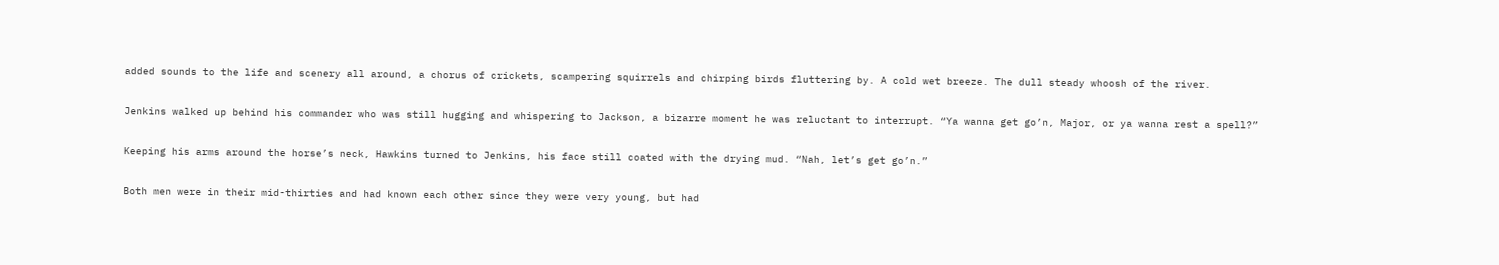added sounds to the life and scenery all around, a chorus of crickets, scampering squirrels and chirping birds fluttering by. A cold wet breeze. The dull steady whoosh of the river.

Jenkins walked up behind his commander who was still hugging and whispering to Jackson, a bizarre moment he was reluctant to interrupt. “Ya wanna get go’n, Major, or ya wanna rest a spell?”

Keeping his arms around the horse’s neck, Hawkins turned to Jenkins, his face still coated with the drying mud. “Nah, let’s get go’n.”

Both men were in their mid-thirties and had known each other since they were very young, but had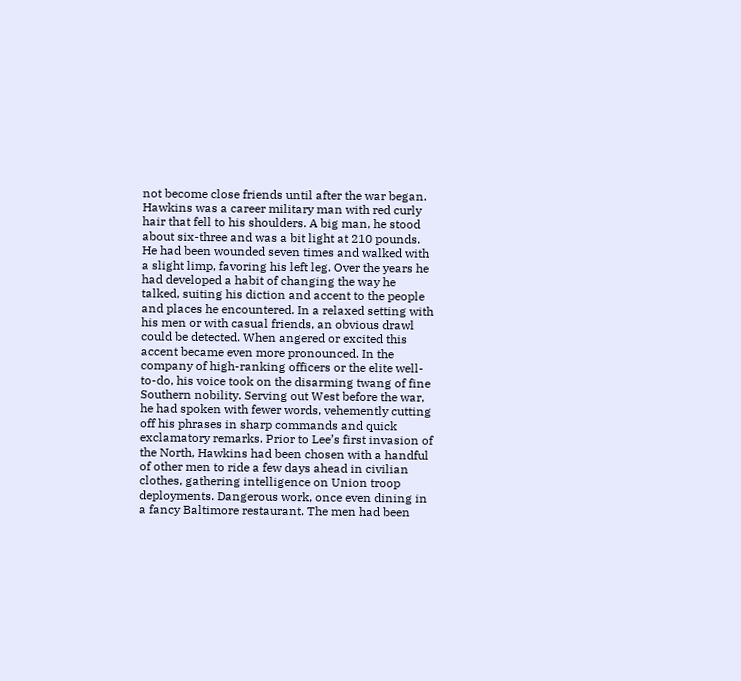not become close friends until after the war began. Hawkins was a career military man with red curly hair that fell to his shoulders. A big man, he stood about six-three and was a bit light at 210 pounds. He had been wounded seven times and walked with a slight limp, favoring his left leg. Over the years he had developed a habit of changing the way he talked, suiting his diction and accent to the people and places he encountered. In a relaxed setting with his men or with casual friends, an obvious drawl could be detected. When angered or excited this accent became even more pronounced. In the company of high-ranking officers or the elite well-to-do, his voice took on the disarming twang of fine Southern nobility. Serving out West before the war, he had spoken with fewer words, vehemently cutting off his phrases in sharp commands and quick exclamatory remarks. Prior to Lee’s first invasion of the North, Hawkins had been chosen with a handful of other men to ride a few days ahead in civilian clothes, gathering intelligence on Union troop deployments. Dangerous work, once even dining in a fancy Baltimore restaurant. The men had been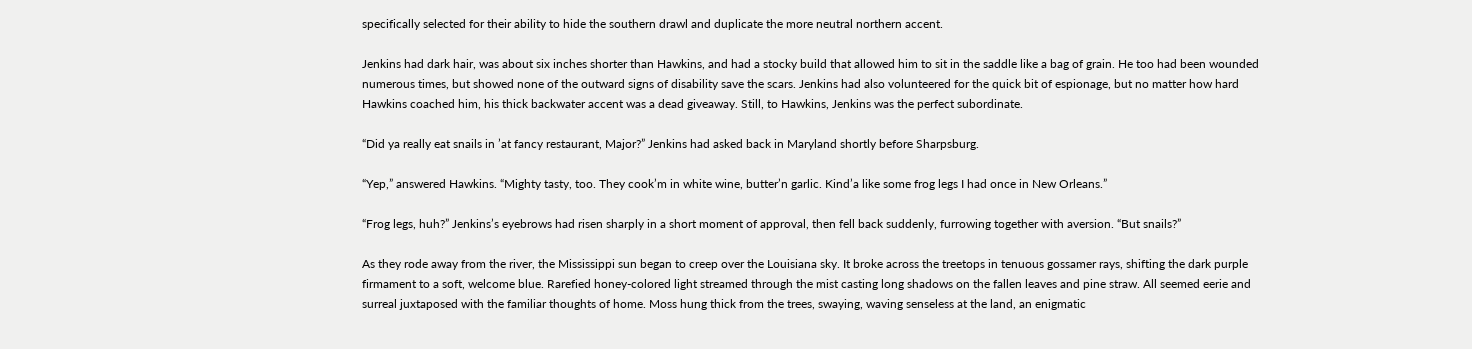specifically selected for their ability to hide the southern drawl and duplicate the more neutral northern accent.

Jenkins had dark hair, was about six inches shorter than Hawkins, and had a stocky build that allowed him to sit in the saddle like a bag of grain. He too had been wounded numerous times, but showed none of the outward signs of disability save the scars. Jenkins had also volunteered for the quick bit of espionage, but no matter how hard Hawkins coached him, his thick backwater accent was a dead giveaway. Still, to Hawkins, Jenkins was the perfect subordinate.

“Did ya really eat snails in ’at fancy restaurant, Major?” Jenkins had asked back in Maryland shortly before Sharpsburg.

“Yep,” answered Hawkins. “Mighty tasty, too. They cook’m in white wine, butter’n garlic. Kind’a like some frog legs I had once in New Orleans.”

“Frog legs, huh?” Jenkins’s eyebrows had risen sharply in a short moment of approval, then fell back suddenly, furrowing together with aversion. “But snails?”

As they rode away from the river, the Mississippi sun began to creep over the Louisiana sky. It broke across the treetops in tenuous gossamer rays, shifting the dark purple firmament to a soft, welcome blue. Rarefied honey-colored light streamed through the mist casting long shadows on the fallen leaves and pine straw. All seemed eerie and surreal juxtaposed with the familiar thoughts of home. Moss hung thick from the trees, swaying, waving senseless at the land, an enigmatic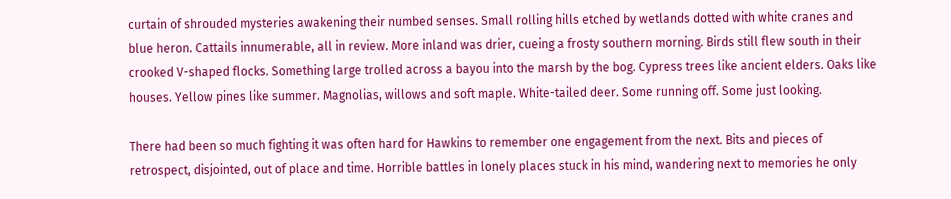curtain of shrouded mysteries awakening their numbed senses. Small rolling hills etched by wetlands dotted with white cranes and blue heron. Cattails innumerable, all in review. More inland was drier, cueing a frosty southern morning. Birds still flew south in their crooked V-shaped flocks. Something large trolled across a bayou into the marsh by the bog. Cypress trees like ancient elders. Oaks like houses. Yellow pines like summer. Magnolias, willows and soft maple. White-tailed deer. Some running off. Some just looking.

There had been so much fighting it was often hard for Hawkins to remember one engagement from the next. Bits and pieces of retrospect, disjointed, out of place and time. Horrible battles in lonely places stuck in his mind, wandering next to memories he only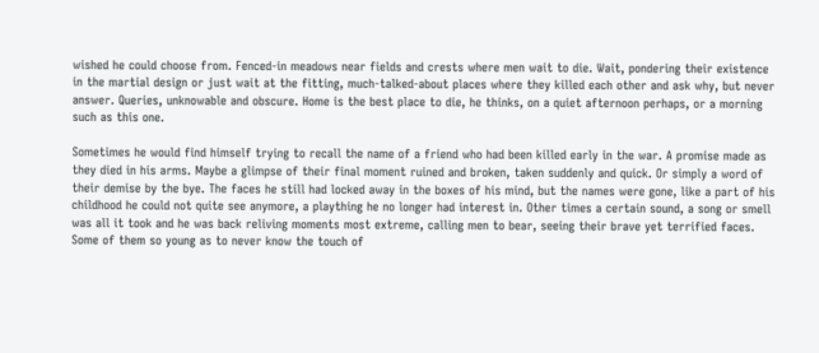wished he could choose from. Fenced-in meadows near fields and crests where men wait to die. Wait, pondering their existence in the martial design or just wait at the fitting, much-talked-about places where they killed each other and ask why, but never answer. Queries, unknowable and obscure. Home is the best place to die, he thinks, on a quiet afternoon perhaps, or a morning such as this one.

Sometimes he would find himself trying to recall the name of a friend who had been killed early in the war. A promise made as they died in his arms. Maybe a glimpse of their final moment ruined and broken, taken suddenly and quick. Or simply a word of their demise by the bye. The faces he still had locked away in the boxes of his mind, but the names were gone, like a part of his childhood he could not quite see anymore, a plaything he no longer had interest in. Other times a certain sound, a song or smell was all it took and he was back reliving moments most extreme, calling men to bear, seeing their brave yet terrified faces. Some of them so young as to never know the touch of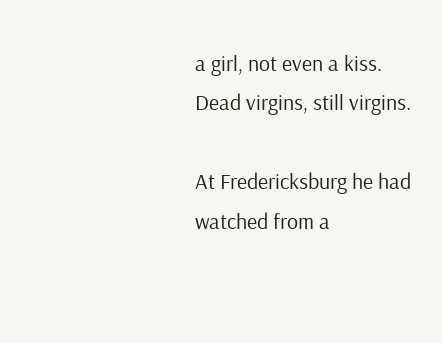a girl, not even a kiss. Dead virgins, still virgins.

At Fredericksburg he had watched from a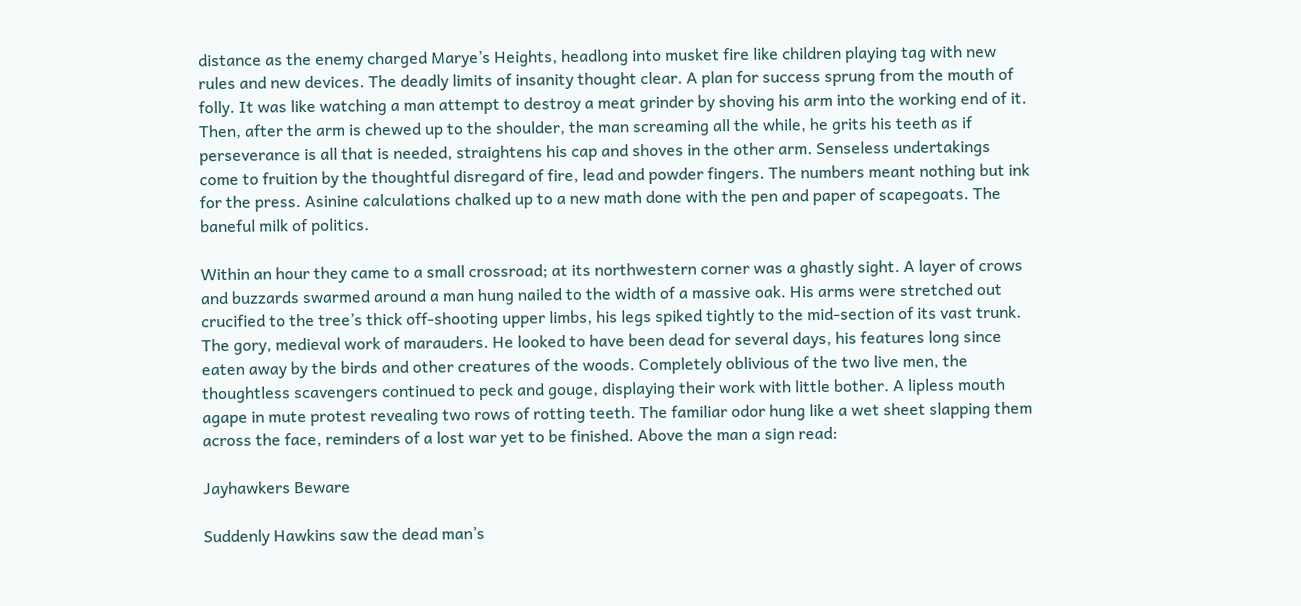distance as the enemy charged Marye’s Heights, headlong into musket fire like children playing tag with new rules and new devices. The deadly limits of insanity thought clear. A plan for success sprung from the mouth of folly. It was like watching a man attempt to destroy a meat grinder by shoving his arm into the working end of it. Then, after the arm is chewed up to the shoulder, the man screaming all the while, he grits his teeth as if perseverance is all that is needed, straightens his cap and shoves in the other arm. Senseless undertakings come to fruition by the thoughtful disregard of fire, lead and powder fingers. The numbers meant nothing but ink for the press. Asinine calculations chalked up to a new math done with the pen and paper of scapegoats. The baneful milk of politics.

Within an hour they came to a small crossroad; at its northwestern corner was a ghastly sight. A layer of crows and buzzards swarmed around a man hung nailed to the width of a massive oak. His arms were stretched out crucified to the tree’s thick off-shooting upper limbs, his legs spiked tightly to the mid-section of its vast trunk. The gory, medieval work of marauders. He looked to have been dead for several days, his features long since eaten away by the birds and other creatures of the woods. Completely oblivious of the two live men, the thoughtless scavengers continued to peck and gouge, displaying their work with little bother. A lipless mouth agape in mute protest revealing two rows of rotting teeth. The familiar odor hung like a wet sheet slapping them across the face, reminders of a lost war yet to be finished. Above the man a sign read:

Jayhawkers Beware

Suddenly Hawkins saw the dead man’s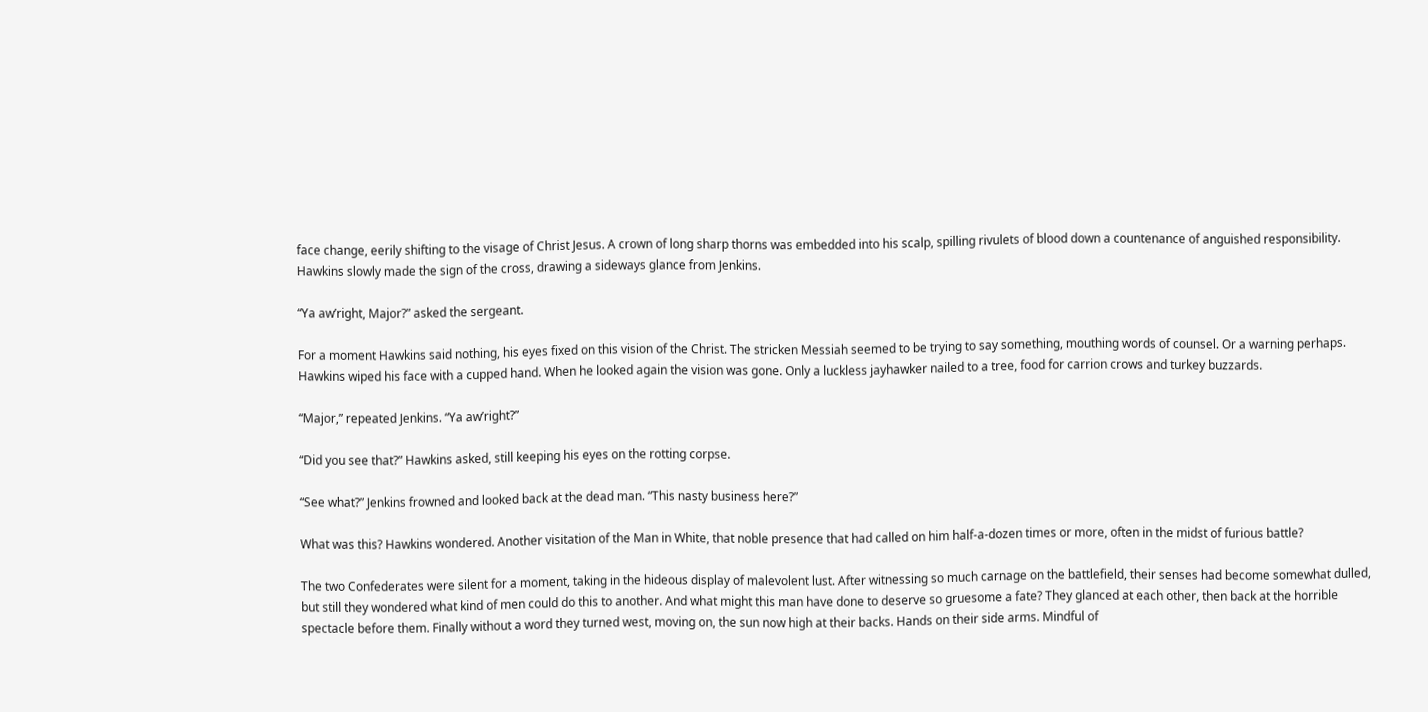face change, eerily shifting to the visage of Christ Jesus. A crown of long sharp thorns was embedded into his scalp, spilling rivulets of blood down a countenance of anguished responsibility. Hawkins slowly made the sign of the cross, drawing a sideways glance from Jenkins.

“Ya aw’right, Major?” asked the sergeant.

For a moment Hawkins said nothing, his eyes fixed on this vision of the Christ. The stricken Messiah seemed to be trying to say something, mouthing words of counsel. Or a warning perhaps. Hawkins wiped his face with a cupped hand. When he looked again the vision was gone. Only a luckless jayhawker nailed to a tree, food for carrion crows and turkey buzzards.

“Major,” repeated Jenkins. “Ya aw’right?”

“Did you see that?” Hawkins asked, still keeping his eyes on the rotting corpse.

“See what?” Jenkins frowned and looked back at the dead man. “This nasty business here?”

What was this? Hawkins wondered. Another visitation of the Man in White, that noble presence that had called on him half-a-dozen times or more, often in the midst of furious battle?

The two Confederates were silent for a moment, taking in the hideous display of malevolent lust. After witnessing so much carnage on the battlefield, their senses had become somewhat dulled, but still they wondered what kind of men could do this to another. And what might this man have done to deserve so gruesome a fate? They glanced at each other, then back at the horrible spectacle before them. Finally without a word they turned west, moving on, the sun now high at their backs. Hands on their side arms. Mindful of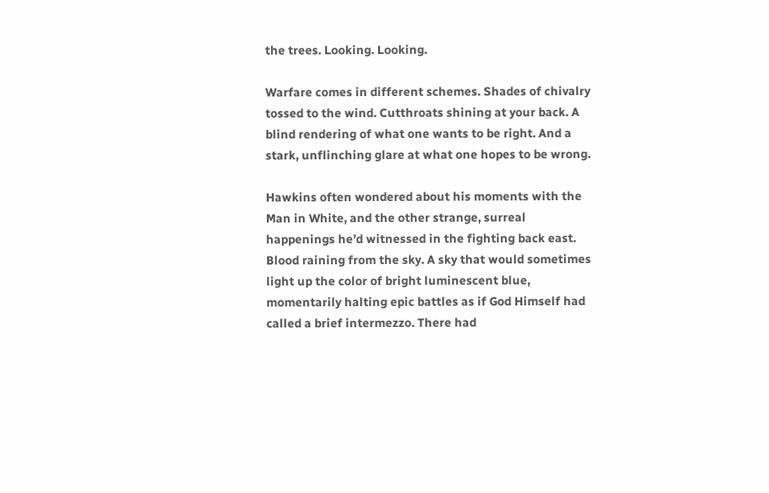the trees. Looking. Looking.

Warfare comes in different schemes. Shades of chivalry tossed to the wind. Cutthroats shining at your back. A blind rendering of what one wants to be right. And a stark, unflinching glare at what one hopes to be wrong.

Hawkins often wondered about his moments with the Man in White, and the other strange, surreal happenings he’d witnessed in the fighting back east. Blood raining from the sky. A sky that would sometimes light up the color of bright luminescent blue, momentarily halting epic battles as if God Himself had called a brief intermezzo. There had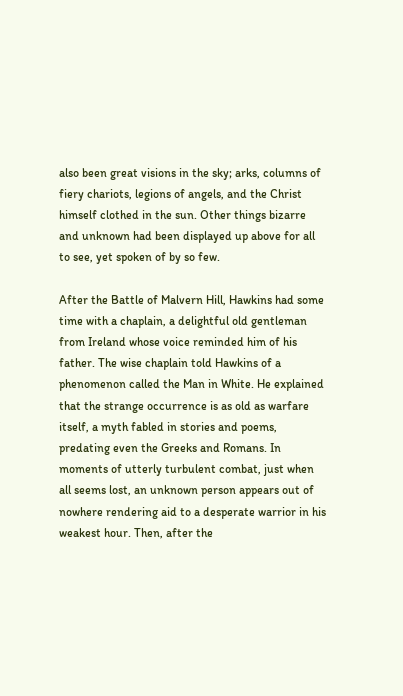also been great visions in the sky; arks, columns of fiery chariots, legions of angels, and the Christ himself clothed in the sun. Other things bizarre and unknown had been displayed up above for all to see, yet spoken of by so few.

After the Battle of Malvern Hill, Hawkins had some time with a chaplain, a delightful old gentleman from Ireland whose voice reminded him of his father. The wise chaplain told Hawkins of a phenomenon called the Man in White. He explained that the strange occurrence is as old as warfare itself, a myth fabled in stories and poems, predating even the Greeks and Romans. In moments of utterly turbulent combat, just when all seems lost, an unknown person appears out of nowhere rendering aid to a desperate warrior in his weakest hour. Then, after the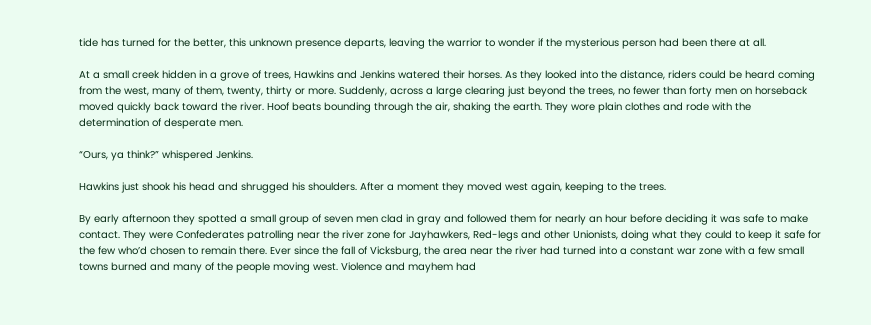tide has turned for the better, this unknown presence departs, leaving the warrior to wonder if the mysterious person had been there at all.

At a small creek hidden in a grove of trees, Hawkins and Jenkins watered their horses. As they looked into the distance, riders could be heard coming from the west, many of them, twenty, thirty or more. Suddenly, across a large clearing just beyond the trees, no fewer than forty men on horseback moved quickly back toward the river. Hoof beats bounding through the air, shaking the earth. They wore plain clothes and rode with the determination of desperate men.

“Ours, ya think?” whispered Jenkins.

Hawkins just shook his head and shrugged his shoulders. After a moment they moved west again, keeping to the trees.

By early afternoon they spotted a small group of seven men clad in gray and followed them for nearly an hour before deciding it was safe to make contact. They were Confederates patrolling near the river zone for Jayhawkers, Red-legs and other Unionists, doing what they could to keep it safe for the few who’d chosen to remain there. Ever since the fall of Vicksburg, the area near the river had turned into a constant war zone with a few small towns burned and many of the people moving west. Violence and mayhem had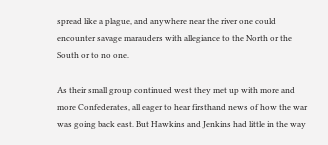spread like a plague, and anywhere near the river one could encounter savage marauders with allegiance to the North or the South or to no one.

As their small group continued west they met up with more and more Confederates, all eager to hear firsthand news of how the war was going back east. But Hawkins and Jenkins had little in the way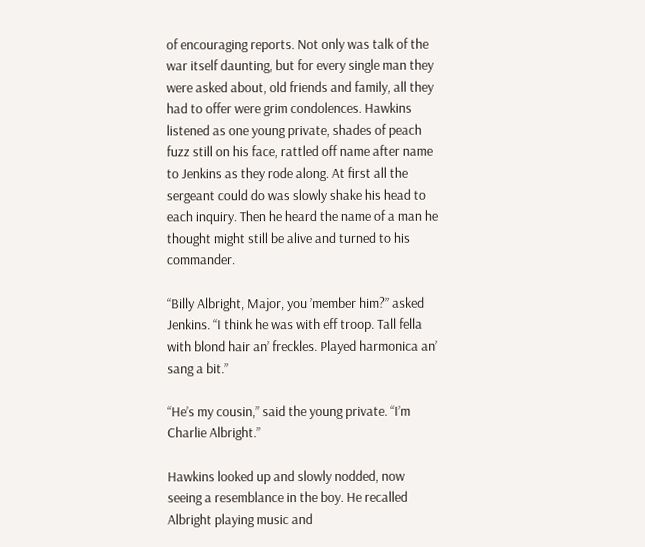of encouraging reports. Not only was talk of the war itself daunting, but for every single man they were asked about, old friends and family, all they had to offer were grim condolences. Hawkins listened as one young private, shades of peach fuzz still on his face, rattled off name after name to Jenkins as they rode along. At first all the sergeant could do was slowly shake his head to each inquiry. Then he heard the name of a man he thought might still be alive and turned to his commander.

“Billy Albright, Major, you ’member him?” asked Jenkins. “I think he was with eff troop. Tall fella with blond hair an’ freckles. Played harmonica an’ sang a bit.”

“He’s my cousin,” said the young private. “I’m Charlie Albright.”

Hawkins looked up and slowly nodded, now seeing a resemblance in the boy. He recalled Albright playing music and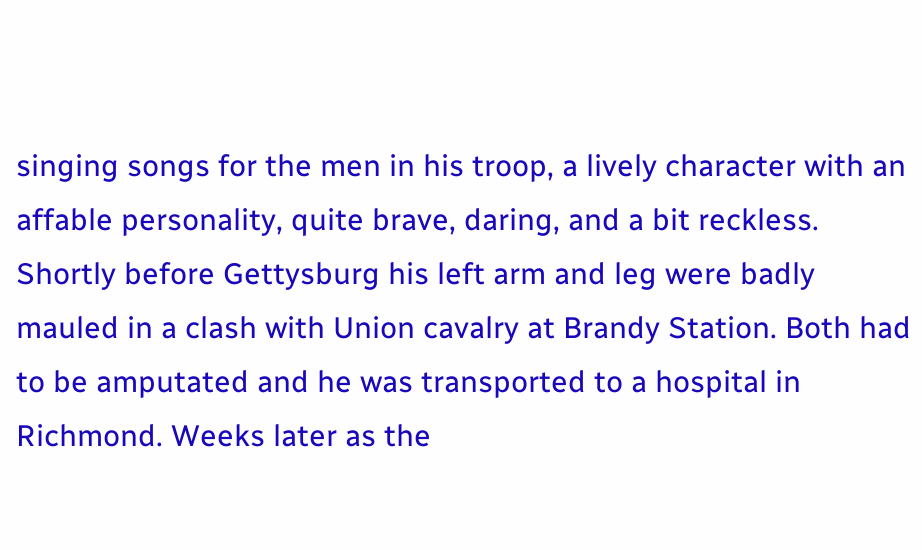singing songs for the men in his troop, a lively character with an affable personality, quite brave, daring, and a bit reckless. Shortly before Gettysburg his left arm and leg were badly mauled in a clash with Union cavalry at Brandy Station. Both had to be amputated and he was transported to a hospital in Richmond. Weeks later as the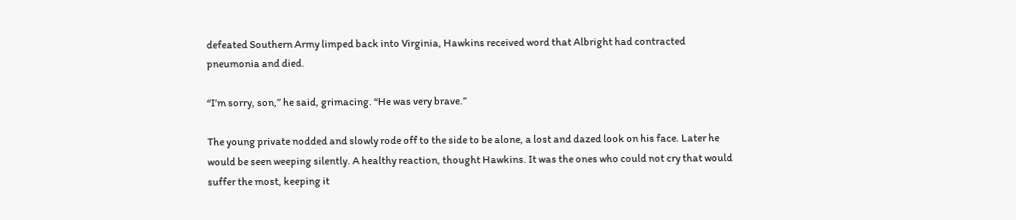defeated Southern Army limped back into Virginia, Hawkins received word that Albright had contracted pneumonia and died.

“I’m sorry, son,” he said, grimacing. “He was very brave.”

The young private nodded and slowly rode off to the side to be alone, a lost and dazed look on his face. Later he would be seen weeping silently. A healthy reaction, thought Hawkins. It was the ones who could not cry that would suffer the most, keeping it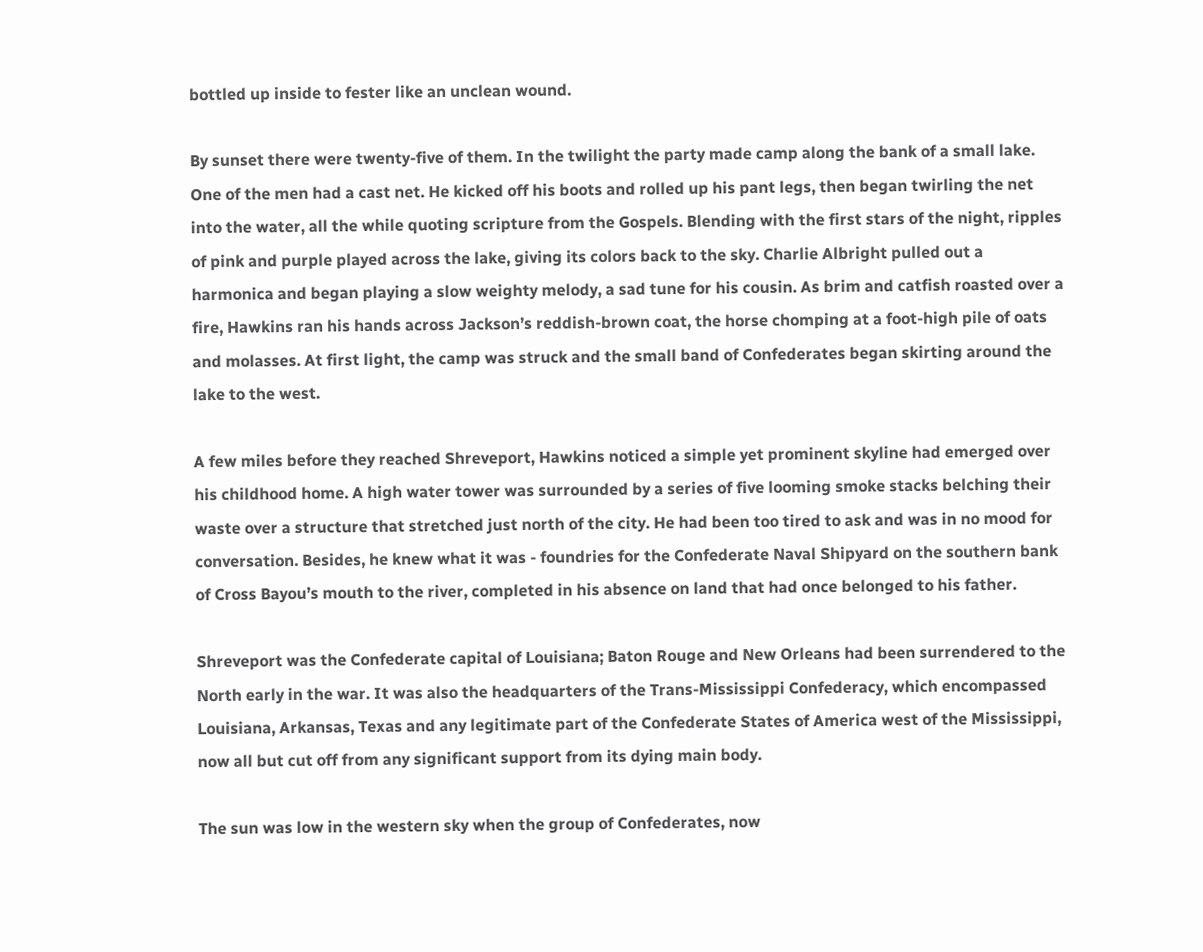bottled up inside to fester like an unclean wound.

By sunset there were twenty-five of them. In the twilight the party made camp along the bank of a small lake. One of the men had a cast net. He kicked off his boots and rolled up his pant legs, then began twirling the net into the water, all the while quoting scripture from the Gospels. Blending with the first stars of the night, ripples of pink and purple played across the lake, giving its colors back to the sky. Charlie Albright pulled out a harmonica and began playing a slow weighty melody, a sad tune for his cousin. As brim and catfish roasted over a fire, Hawkins ran his hands across Jackson’s reddish-brown coat, the horse chomping at a foot-high pile of oats and molasses. At first light, the camp was struck and the small band of Confederates began skirting around the lake to the west.

A few miles before they reached Shreveport, Hawkins noticed a simple yet prominent skyline had emerged over his childhood home. A high water tower was surrounded by a series of five looming smoke stacks belching their waste over a structure that stretched just north of the city. He had been too tired to ask and was in no mood for conversation. Besides, he knew what it was - foundries for the Confederate Naval Shipyard on the southern bank of Cross Bayou’s mouth to the river, completed in his absence on land that had once belonged to his father.

Shreveport was the Confederate capital of Louisiana; Baton Rouge and New Orleans had been surrendered to the North early in the war. It was also the headquarters of the Trans-Mississippi Confederacy, which encompassed Louisiana, Arkansas, Texas and any legitimate part of the Confederate States of America west of the Mississippi, now all but cut off from any significant support from its dying main body.

The sun was low in the western sky when the group of Confederates, now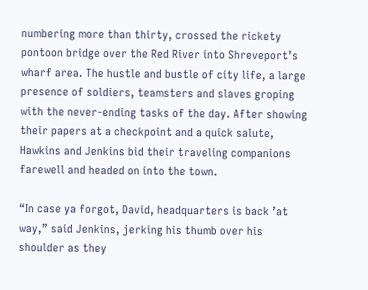numbering more than thirty, crossed the rickety pontoon bridge over the Red River into Shreveport’s wharf area. The hustle and bustle of city life, a large presence of soldiers, teamsters and slaves groping with the never-ending tasks of the day. After showing their papers at a checkpoint and a quick salute, Hawkins and Jenkins bid their traveling companions farewell and headed on into the town.

“In case ya forgot, David, headquarters is back ’at way,” said Jenkins, jerking his thumb over his shoulder as they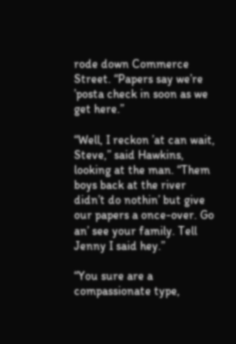rode down Commerce Street. “Papers say we’re ’posta check in soon as we get here.”

“Well, I reckon ’at can wait, Steve,” said Hawkins, looking at the man. “Them boys back at the river didn’t do nothin’ but give our papers a once-over. Go an’ see your family. Tell Jenny I said hey.”

“You sure are a compassionate type,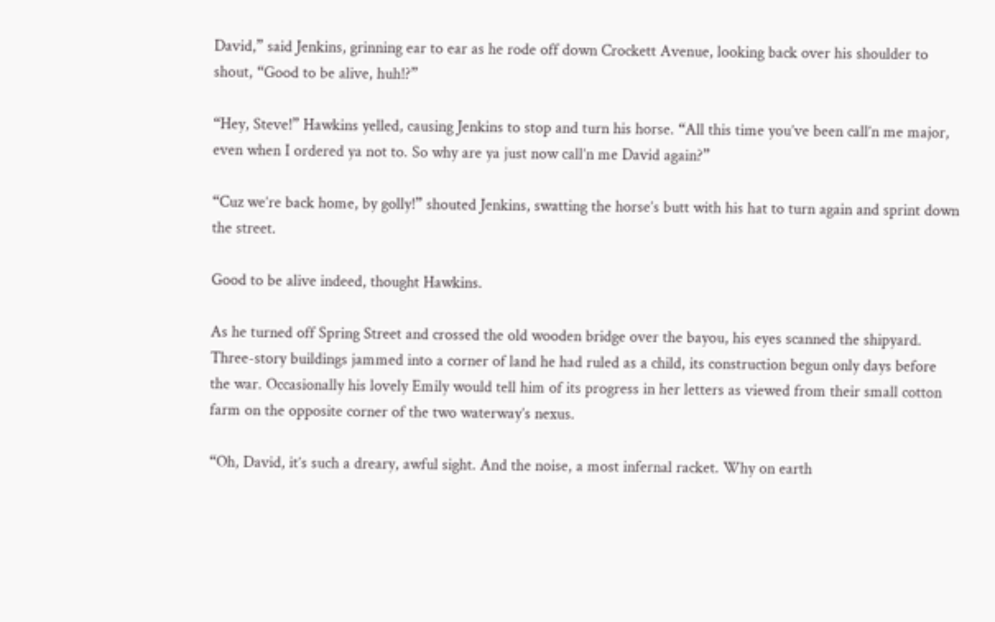David,” said Jenkins, grinning ear to ear as he rode off down Crockett Avenue, looking back over his shoulder to shout, “Good to be alive, huh!?”

“Hey, Steve!” Hawkins yelled, causing Jenkins to stop and turn his horse. “All this time you’ve been call’n me major, even when I ordered ya not to. So why are ya just now call’n me David again?”

“Cuz we’re back home, by golly!” shouted Jenkins, swatting the horse’s butt with his hat to turn again and sprint down the street.

Good to be alive indeed, thought Hawkins.

As he turned off Spring Street and crossed the old wooden bridge over the bayou, his eyes scanned the shipyard. Three-story buildings jammed into a corner of land he had ruled as a child, its construction begun only days before the war. Occasionally his lovely Emily would tell him of its progress in her letters as viewed from their small cotton farm on the opposite corner of the two waterway’s nexus.

“Oh, David, it’s such a dreary, awful sight. And the noise, a most infernal racket. Why on earth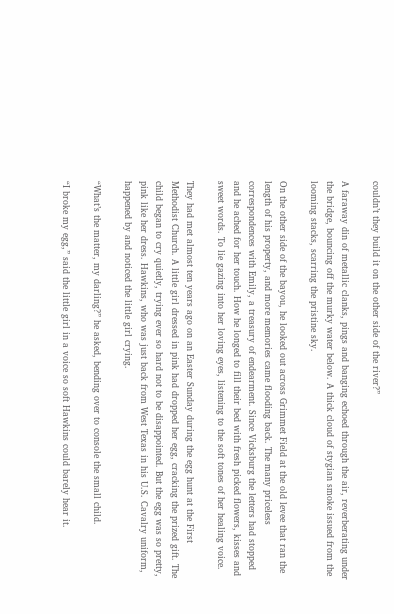couldn’t they build it on the other side of the river?”

A faraway din of metallic clanks, pings and banging echoed through the air, reverberating under the bridge, bouncing off the murky water below. A thick cloud of stygian smoke issued from the looming stacks, scarring the pristine sky.

On the other side of the bayou, he looked out across Grimmet Field at the old levee that ran the length of his property, and more memories came flooding back. The many priceless correspondences with Emily, a treasury of endearment. Since Vicksburg the letters had stopped and he ached for her touch. How he longed to fill their bed with fresh picked flowers, kisses and sweet words. To lie gazing into her loving eyes, listening to the soft tones of her healing voice.

They had met almost ten years ago on an Easter Sunday during the egg hunt at the First Methodist Church. A little girl dressed in pink had dropped her egg, cracking the prized gift. The child began to cry quietly, trying ever so hard not to be disappointed. But the egg was so pretty, pink like her dress. Hawkins, who was just back from West Texas in his U.S. Cavalry uniform, happened by and noticed the little girl crying.

“What’s the matter, my darling?” he asked, bending over to console the small child.

“I broke my egg,” said the little girl in a voice so soft Hawkins could barely hear it.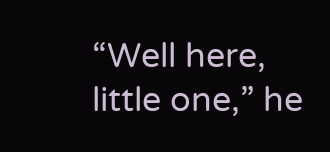“Well here, little one,” he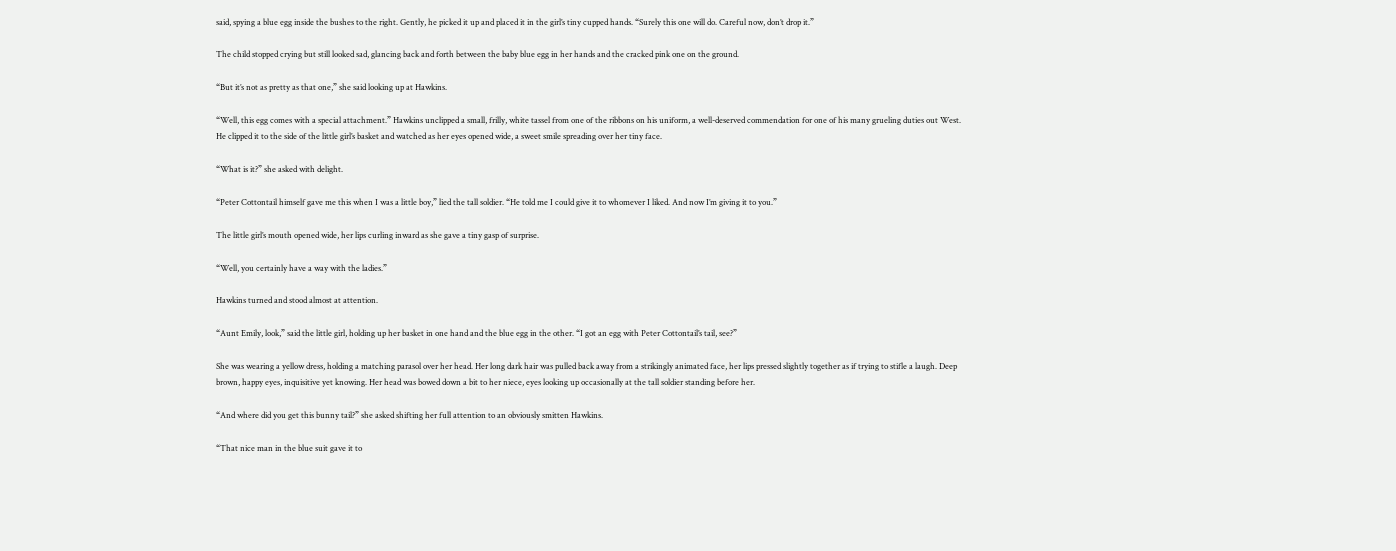said, spying a blue egg inside the bushes to the right. Gently, he picked it up and placed it in the girl’s tiny cupped hands. “Surely this one will do. Careful now, don’t drop it.”

The child stopped crying but still looked sad, glancing back and forth between the baby blue egg in her hands and the cracked pink one on the ground.

“But it’s not as pretty as that one,” she said looking up at Hawkins.

“Well, this egg comes with a special attachment.” Hawkins unclipped a small, frilly, white tassel from one of the ribbons on his uniform, a well-deserved commendation for one of his many grueling duties out West. He clipped it to the side of the little girl’s basket and watched as her eyes opened wide, a sweet smile spreading over her tiny face.

“What is it?” she asked with delight.

“Peter Cottontail himself gave me this when I was a little boy,” lied the tall soldier. “He told me I could give it to whomever I liked. And now I’m giving it to you.”

The little girl’s mouth opened wide, her lips curling inward as she gave a tiny gasp of surprise.

“Well, you certainly have a way with the ladies.”

Hawkins turned and stood almost at attention.

“Aunt Emily, look,” said the little girl, holding up her basket in one hand and the blue egg in the other. “I got an egg with Peter Cottontail’s tail, see?”

She was wearing a yellow dress, holding a matching parasol over her head. Her long dark hair was pulled back away from a strikingly animated face, her lips pressed slightly together as if trying to stifle a laugh. Deep brown, happy eyes, inquisitive yet knowing. Her head was bowed down a bit to her niece, eyes looking up occasionally at the tall soldier standing before her.

“And where did you get this bunny tail?” she asked shifting her full attention to an obviously smitten Hawkins.

“That nice man in the blue suit gave it to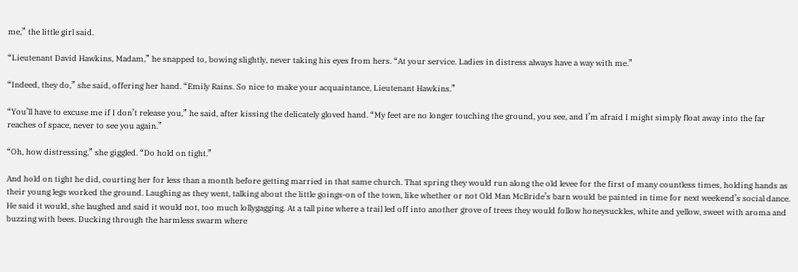me,” the little girl said.

“Lieutenant David Hawkins, Madam,” he snapped to, bowing slightly, never taking his eyes from hers. “At your service. Ladies in distress always have a way with me.”

“Indeed, they do,” she said, offering her hand. “Emily Rains. So nice to make your acquaintance, Lieutenant Hawkins.”

“You’ll have to excuse me if I don’t release you,” he said, after kissing the delicately gloved hand. “My feet are no longer touching the ground, you see, and I’m afraid I might simply float away into the far reaches of space, never to see you again.”

“Oh, how distressing,” she giggled. “Do hold on tight.”

And hold on tight he did, courting her for less than a month before getting married in that same church. That spring they would run along the old levee for the first of many countless times, holding hands as their young legs worked the ground. Laughing as they went, talking about the little goings-on of the town, like whether or not Old Man McBride’s barn would be painted in time for next weekend’s social dance. He said it would, she laughed and said it would not, too much lollygagging. At a tall pine where a trail led off into another grove of trees they would follow honeysuckles, white and yellow, sweet with aroma and buzzing with bees. Ducking through the harmless swarm where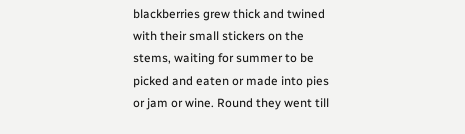blackberries grew thick and twined with their small stickers on the stems, waiting for summer to be picked and eaten or made into pies or jam or wine. Round they went till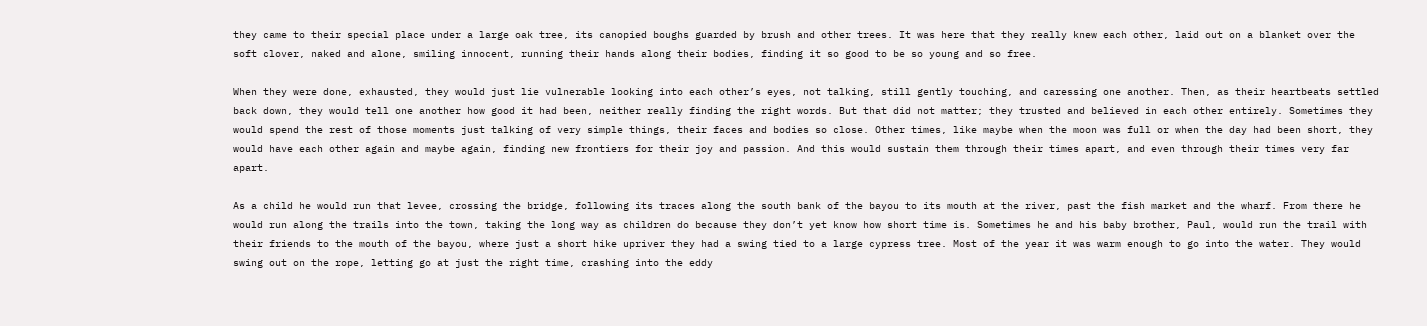they came to their special place under a large oak tree, its canopied boughs guarded by brush and other trees. It was here that they really knew each other, laid out on a blanket over the soft clover, naked and alone, smiling innocent, running their hands along their bodies, finding it so good to be so young and so free.

When they were done, exhausted, they would just lie vulnerable looking into each other’s eyes, not talking, still gently touching, and caressing one another. Then, as their heartbeats settled back down, they would tell one another how good it had been, neither really finding the right words. But that did not matter; they trusted and believed in each other entirely. Sometimes they would spend the rest of those moments just talking of very simple things, their faces and bodies so close. Other times, like maybe when the moon was full or when the day had been short, they would have each other again and maybe again, finding new frontiers for their joy and passion. And this would sustain them through their times apart, and even through their times very far apart.

As a child he would run that levee, crossing the bridge, following its traces along the south bank of the bayou to its mouth at the river, past the fish market and the wharf. From there he would run along the trails into the town, taking the long way as children do because they don’t yet know how short time is. Sometimes he and his baby brother, Paul, would run the trail with their friends to the mouth of the bayou, where just a short hike upriver they had a swing tied to a large cypress tree. Most of the year it was warm enough to go into the water. They would swing out on the rope, letting go at just the right time, crashing into the eddy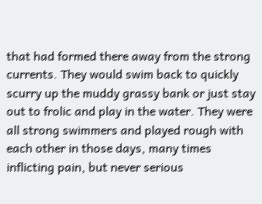that had formed there away from the strong currents. They would swim back to quickly scurry up the muddy grassy bank or just stay out to frolic and play in the water. They were all strong swimmers and played rough with each other in those days, many times inflicting pain, but never serious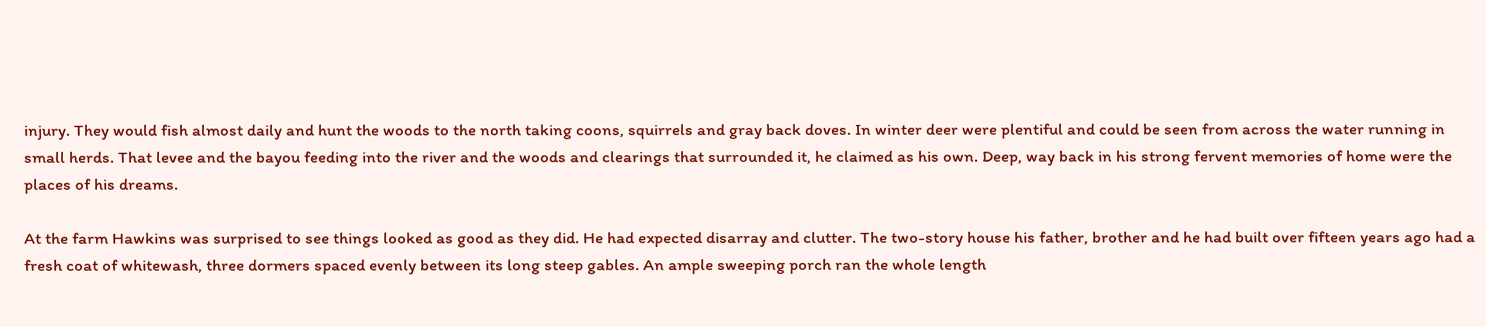injury. They would fish almost daily and hunt the woods to the north taking coons, squirrels and gray back doves. In winter deer were plentiful and could be seen from across the water running in small herds. That levee and the bayou feeding into the river and the woods and clearings that surrounded it, he claimed as his own. Deep, way back in his strong fervent memories of home were the places of his dreams.

At the farm Hawkins was surprised to see things looked as good as they did. He had expected disarray and clutter. The two-story house his father, brother and he had built over fifteen years ago had a fresh coat of whitewash, three dormers spaced evenly between its long steep gables. An ample sweeping porch ran the whole length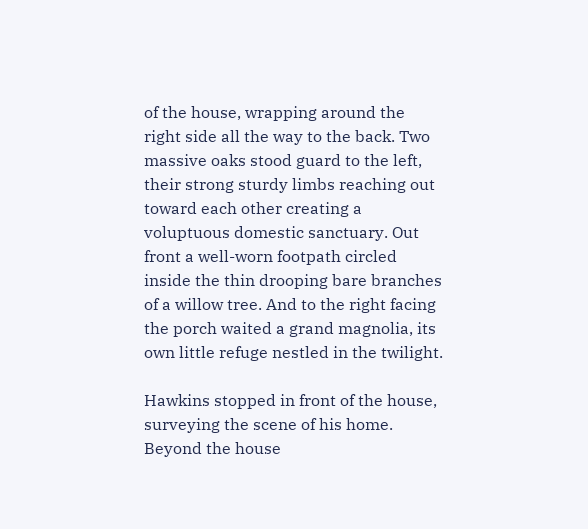of the house, wrapping around the right side all the way to the back. Two massive oaks stood guard to the left, their strong sturdy limbs reaching out toward each other creating a voluptuous domestic sanctuary. Out front a well-worn footpath circled inside the thin drooping bare branches of a willow tree. And to the right facing the porch waited a grand magnolia, its own little refuge nestled in the twilight.

Hawkins stopped in front of the house, surveying the scene of his home. Beyond the house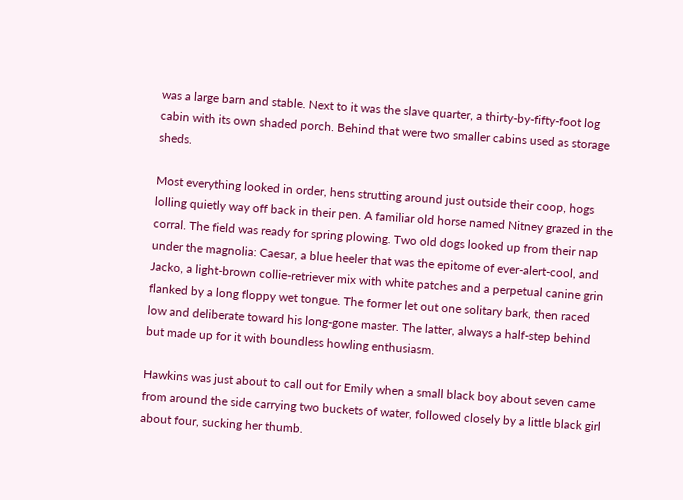was a large barn and stable. Next to it was the slave quarter, a thirty-by-fifty-foot log cabin with its own shaded porch. Behind that were two smaller cabins used as storage sheds.

Most everything looked in order, hens strutting around just outside their coop, hogs lolling quietly way off back in their pen. A familiar old horse named Nitney grazed in the corral. The field was ready for spring plowing. Two old dogs looked up from their nap under the magnolia: Caesar, a blue heeler that was the epitome of ever-alert-cool, and Jacko, a light-brown collie-retriever mix with white patches and a perpetual canine grin flanked by a long floppy wet tongue. The former let out one solitary bark, then raced low and deliberate toward his long-gone master. The latter, always a half-step behind but made up for it with boundless howling enthusiasm.

Hawkins was just about to call out for Emily when a small black boy about seven came from around the side carrying two buckets of water, followed closely by a little black girl about four, sucking her thumb.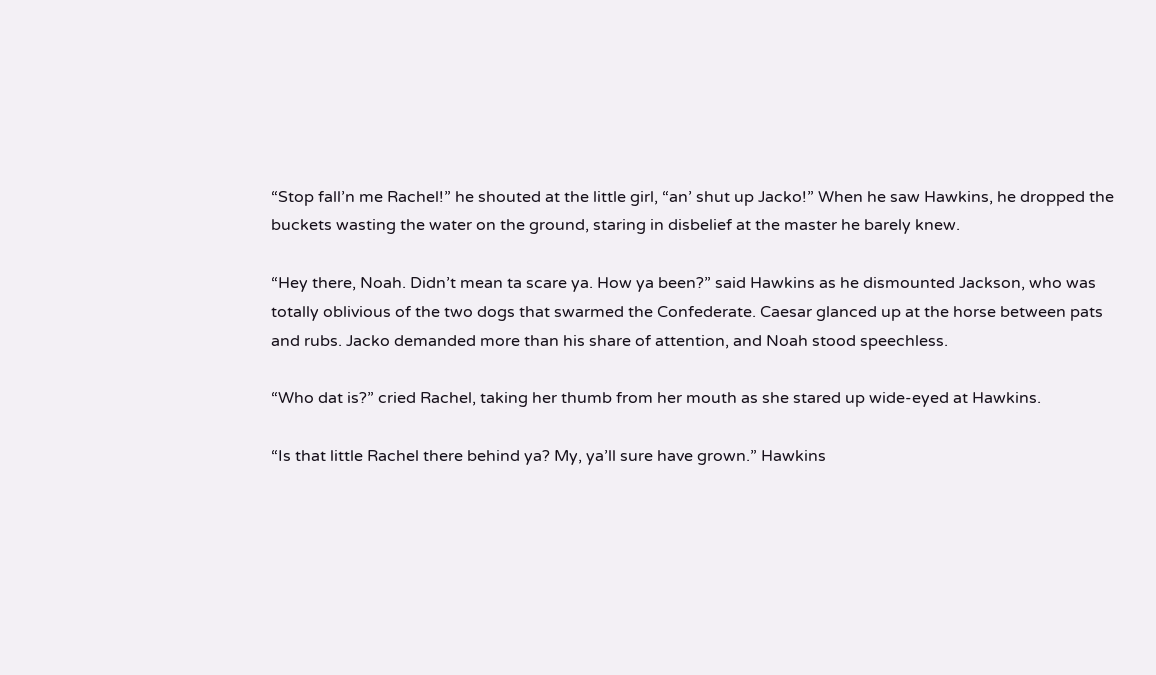“Stop fall’n me Rachel!” he shouted at the little girl, “an’ shut up Jacko!” When he saw Hawkins, he dropped the buckets wasting the water on the ground, staring in disbelief at the master he barely knew.

“Hey there, Noah. Didn’t mean ta scare ya. How ya been?” said Hawkins as he dismounted Jackson, who was totally oblivious of the two dogs that swarmed the Confederate. Caesar glanced up at the horse between pats and rubs. Jacko demanded more than his share of attention, and Noah stood speechless.

“Who dat is?” cried Rachel, taking her thumb from her mouth as she stared up wide-eyed at Hawkins.

“Is that little Rachel there behind ya? My, ya’ll sure have grown.” Hawkins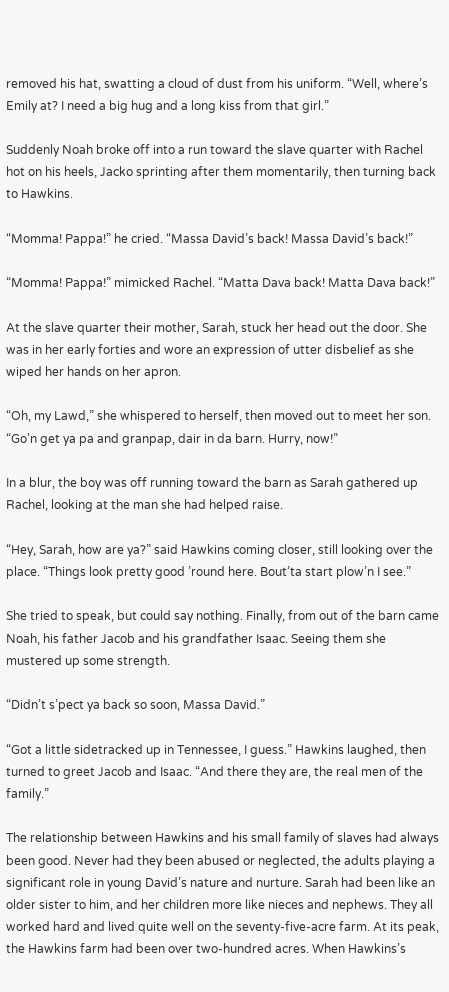removed his hat, swatting a cloud of dust from his uniform. “Well, where’s Emily at? I need a big hug and a long kiss from that girl.”

Suddenly Noah broke off into a run toward the slave quarter with Rachel hot on his heels, Jacko sprinting after them momentarily, then turning back to Hawkins.

“Momma! Pappa!” he cried. “Massa David’s back! Massa David’s back!”

“Momma! Pappa!” mimicked Rachel. “Matta Dava back! Matta Dava back!”

At the slave quarter their mother, Sarah, stuck her head out the door. She was in her early forties and wore an expression of utter disbelief as she wiped her hands on her apron.

“Oh, my Lawd,” she whispered to herself, then moved out to meet her son. “Go’n get ya pa and granpap, dair in da barn. Hurry, now!”

In a blur, the boy was off running toward the barn as Sarah gathered up Rachel, looking at the man she had helped raise.

“Hey, Sarah, how are ya?” said Hawkins coming closer, still looking over the place. “Things look pretty good ’round here. Bout’ta start plow’n I see.”

She tried to speak, but could say nothing. Finally, from out of the barn came Noah, his father Jacob and his grandfather Isaac. Seeing them she mustered up some strength.

“Didn’t s’pect ya back so soon, Massa David.”

“Got a little sidetracked up in Tennessee, I guess.” Hawkins laughed, then turned to greet Jacob and Isaac. “And there they are, the real men of the family.”

The relationship between Hawkins and his small family of slaves had always been good. Never had they been abused or neglected, the adults playing a significant role in young David’s nature and nurture. Sarah had been like an older sister to him, and her children more like nieces and nephews. They all worked hard and lived quite well on the seventy-five-acre farm. At its peak, the Hawkins farm had been over two-hundred acres. When Hawkins’s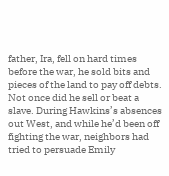father, Ira, fell on hard times before the war, he sold bits and pieces of the land to pay off debts. Not once did he sell or beat a slave. During Hawkins’s absences out West, and while he’d been off fighting the war, neighbors had tried to persuade Emily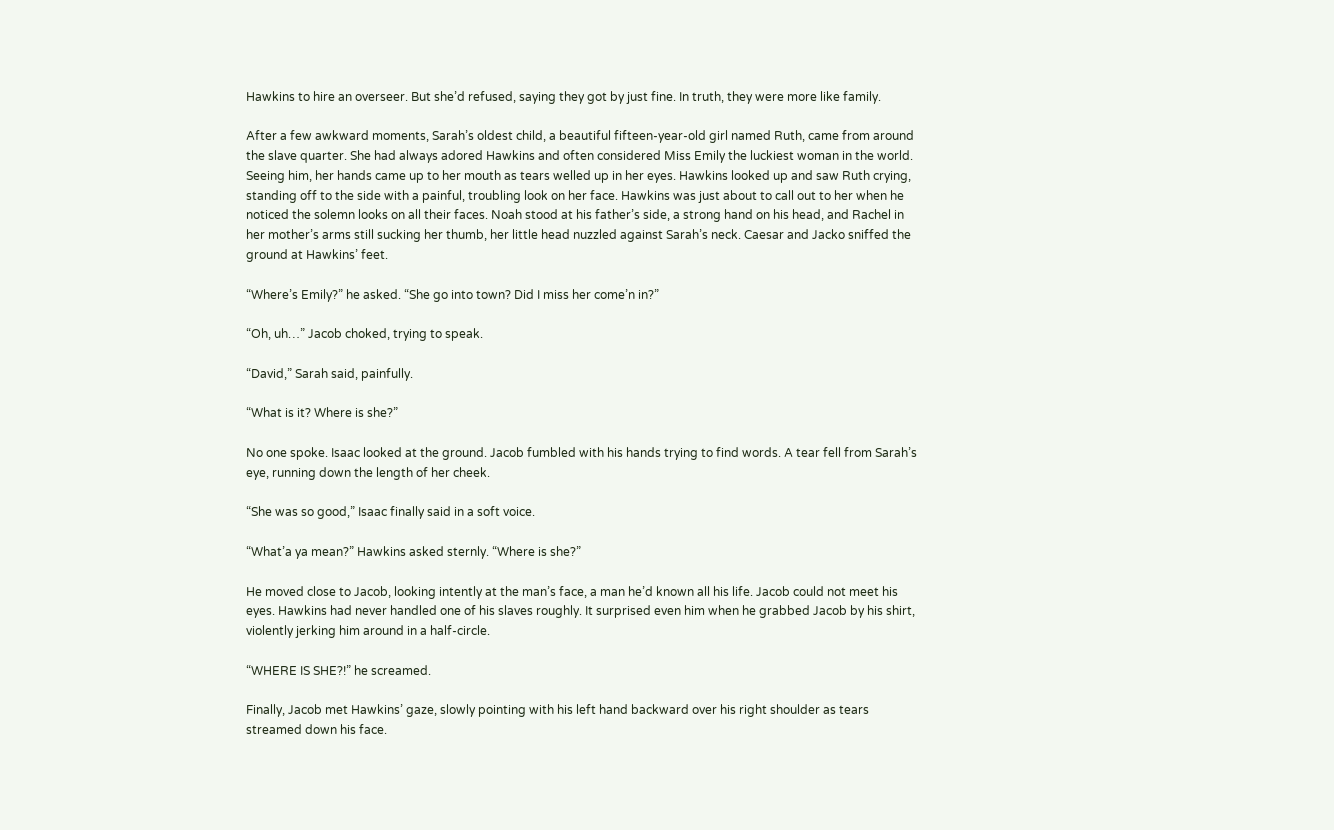Hawkins to hire an overseer. But she’d refused, saying they got by just fine. In truth, they were more like family.

After a few awkward moments, Sarah’s oldest child, a beautiful fifteen-year-old girl named Ruth, came from around the slave quarter. She had always adored Hawkins and often considered Miss Emily the luckiest woman in the world. Seeing him, her hands came up to her mouth as tears welled up in her eyes. Hawkins looked up and saw Ruth crying, standing off to the side with a painful, troubling look on her face. Hawkins was just about to call out to her when he noticed the solemn looks on all their faces. Noah stood at his father’s side, a strong hand on his head, and Rachel in her mother’s arms still sucking her thumb, her little head nuzzled against Sarah’s neck. Caesar and Jacko sniffed the ground at Hawkins’ feet.

“Where’s Emily?” he asked. “She go into town? Did I miss her come’n in?”

“Oh, uh…” Jacob choked, trying to speak.

“David,” Sarah said, painfully.

“What is it? Where is she?”

No one spoke. Isaac looked at the ground. Jacob fumbled with his hands trying to find words. A tear fell from Sarah’s eye, running down the length of her cheek.

“She was so good,” Isaac finally said in a soft voice.

“What’a ya mean?” Hawkins asked sternly. “Where is she?”

He moved close to Jacob, looking intently at the man’s face, a man he’d known all his life. Jacob could not meet his eyes. Hawkins had never handled one of his slaves roughly. It surprised even him when he grabbed Jacob by his shirt, violently jerking him around in a half-circle.

“WHERE IS SHE?!” he screamed.

Finally, Jacob met Hawkins’ gaze, slowly pointing with his left hand backward over his right shoulder as tears streamed down his face.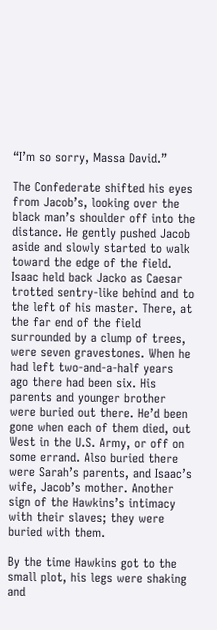“I’m so sorry, Massa David.”

The Confederate shifted his eyes from Jacob’s, looking over the black man’s shoulder off into the distance. He gently pushed Jacob aside and slowly started to walk toward the edge of the field. Isaac held back Jacko as Caesar trotted sentry-like behind and to the left of his master. There, at the far end of the field surrounded by a clump of trees, were seven gravestones. When he had left two-and-a-half years ago there had been six. His parents and younger brother were buried out there. He’d been gone when each of them died, out West in the U.S. Army, or off on some errand. Also buried there were Sarah’s parents, and Isaac’s wife, Jacob’s mother. Another sign of the Hawkins’s intimacy with their slaves; they were buried with them.

By the time Hawkins got to the small plot, his legs were shaking and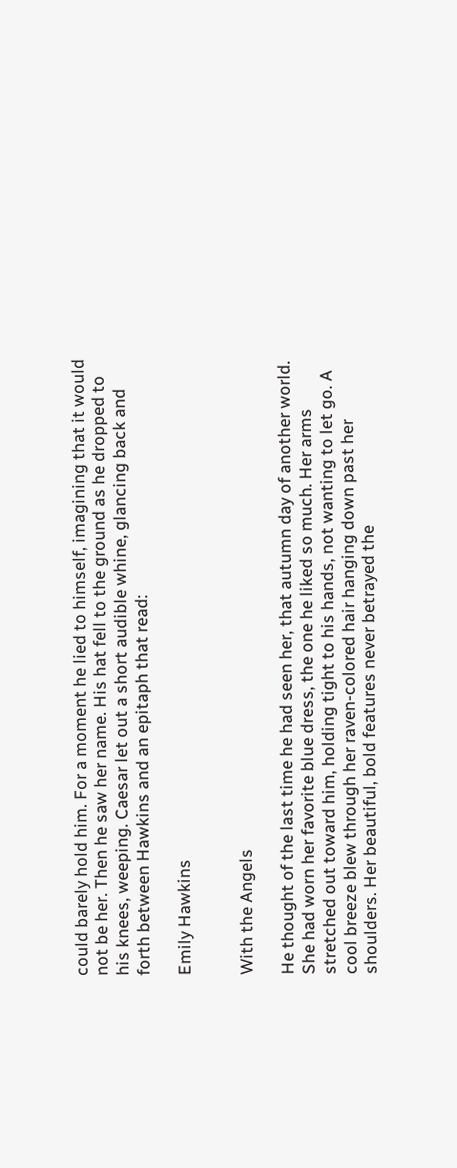could barely hold him. For a moment he lied to himself, imagining that it would not be her. Then he saw her name. His hat fell to the ground as he dropped to his knees, weeping. Caesar let out a short audible whine, glancing back and forth between Hawkins and an epitaph that read:

Emily Hawkins


With the Angels

He thought of the last time he had seen her, that autumn day of another world. She had worn her favorite blue dress, the one he liked so much. Her arms stretched out toward him, holding tight to his hands, not wanting to let go. A cool breeze blew through her raven-colored hair hanging down past her shoulders. Her beautiful, bold features never betrayed the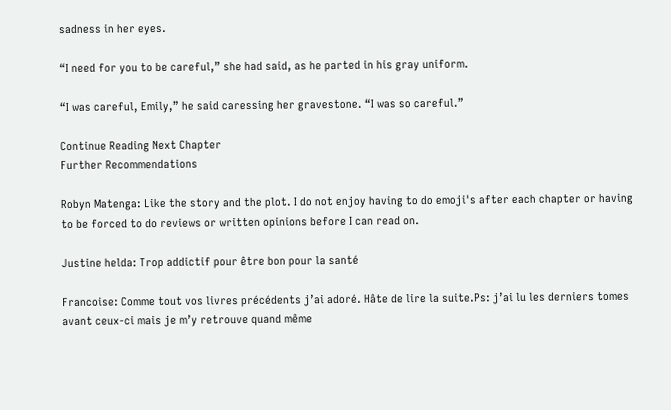sadness in her eyes.

“I need for you to be careful,” she had said, as he parted in his gray uniform.

“I was careful, Emily,” he said caressing her gravestone. “I was so careful.”

Continue Reading Next Chapter
Further Recommendations

Robyn Matenga: Like the story and the plot. I do not enjoy having to do emoji's after each chapter or having to be forced to do reviews or written opinions before I can read on.

Justine helda: Trop addictif pour être bon pour la santé

Francoise: Comme tout vos livres précédents j’ai adoré. Hâte de lire la suite.Ps: j’ai lu les derniers tomes avant ceux-ci mais je m’y retrouve quand même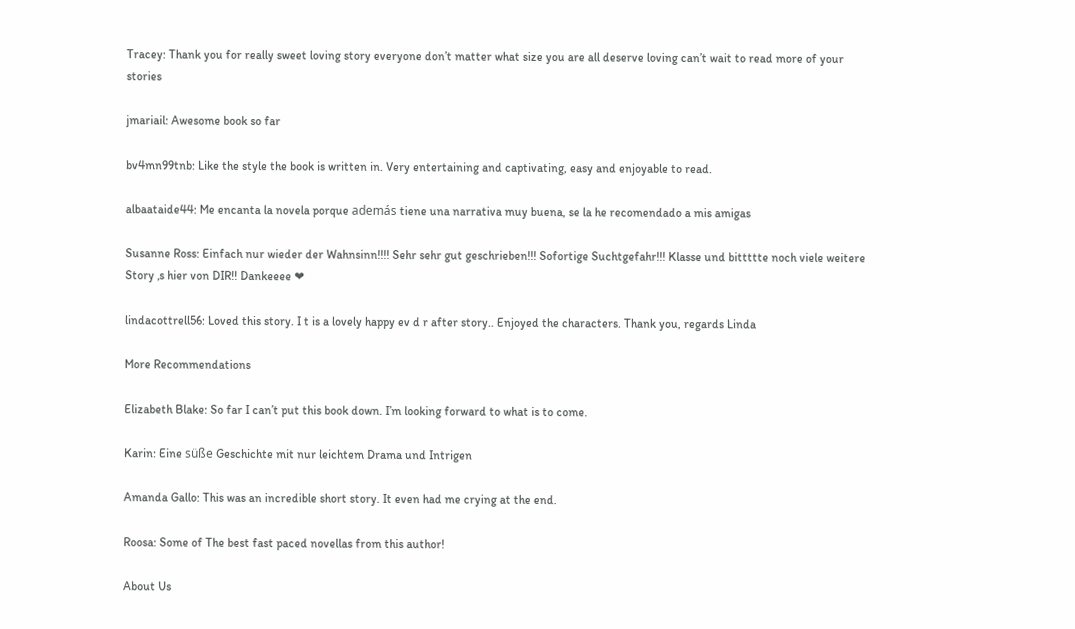Tracey: Thank you for really sweet loving story everyone don’t matter what size you are all deserve loving can’t wait to read more of your stories

jmariail: Awesome book so far

bv4mn99tnb: Like the style the book is written in. Very entertaining and captivating, easy and enjoyable to read.

albaataide44: Me encanta la novela porque además tiene una narrativa muy buena, se la he recomendado a mis amigas

Susanne Ross: Einfach nur wieder der Wahnsinn!!!! Sehr sehr gut geschrieben!!! Sofortige Suchtgefahr!!! Klasse und bittttte noch viele weitere Story ‚s hier von DIR!! Dankeeee ❤

lindacottrell56: Loved this story. I t is a lovely happy ev d r after story.. Enjoyed the characters. Thank you, regards Linda

More Recommendations

Elizabeth Blake: So far I can’t put this book down. I’m looking forward to what is to come.

Karin: Eine süße Geschichte mit nur leichtem Drama und Intrigen

Amanda Gallo: This was an incredible short story. It even had me crying at the end.

Roosa: Some of The best fast paced novellas from this author!

About Us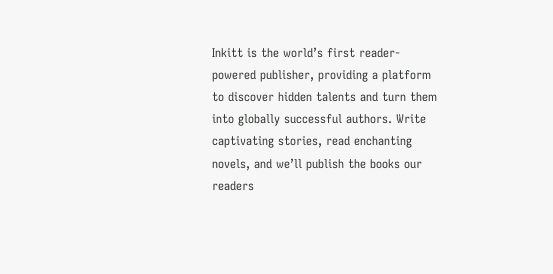Inkitt is the world’s first reader-powered publisher, providing a platform to discover hidden talents and turn them into globally successful authors. Write captivating stories, read enchanting novels, and we’ll publish the books our readers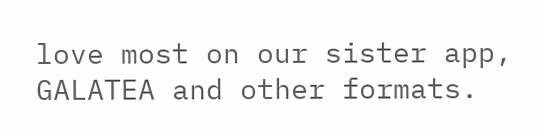love most on our sister app, GALATEA and other formats.